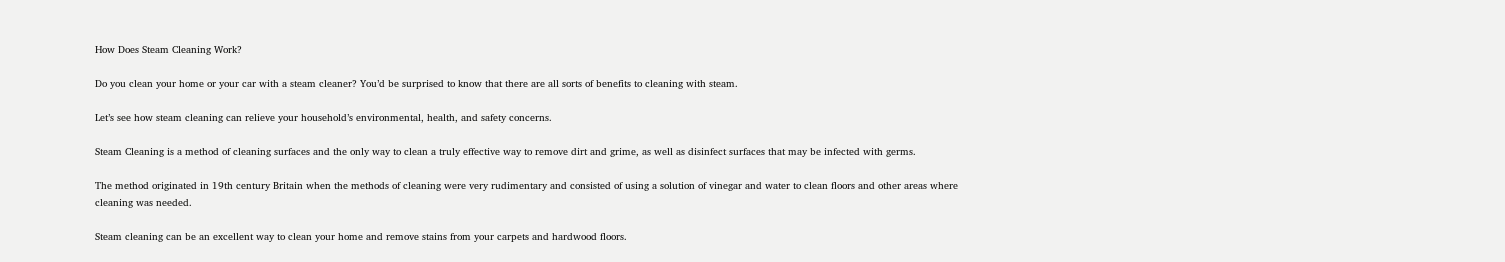How Does Steam Cleaning Work?

Do you clean your home or your car with a steam cleaner? You’d be surprised to know that there are all sorts of benefits to cleaning with steam.

Let’s see how steam cleaning can relieve your household’s environmental, health, and safety concerns.

Steam Cleaning is a method of cleaning surfaces and the only way to clean a truly effective way to remove dirt and grime, as well as disinfect surfaces that may be infected with germs.

The method originated in 19th century Britain when the methods of cleaning were very rudimentary and consisted of using a solution of vinegar and water to clean floors and other areas where cleaning was needed.

Steam cleaning can be an excellent way to clean your home and remove stains from your carpets and hardwood floors.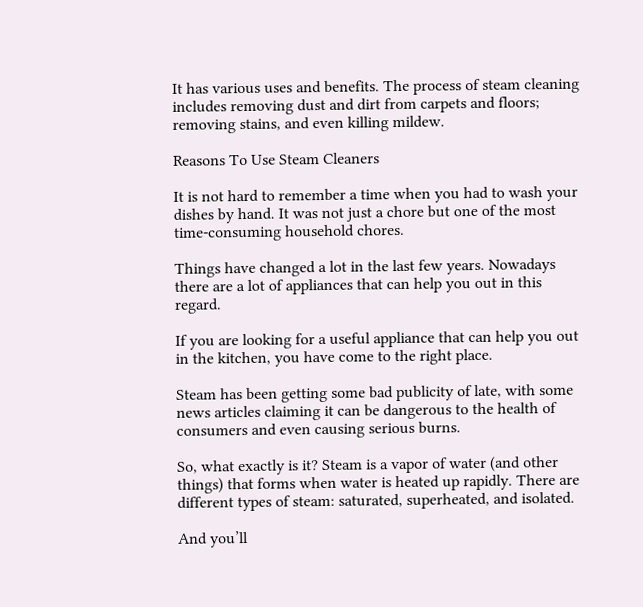It has various uses and benefits. The process of steam cleaning includes removing dust and dirt from carpets and floors; removing stains, and even killing mildew.

Reasons To Use Steam Cleaners

It is not hard to remember a time when you had to wash your dishes by hand. It was not just a chore but one of the most time-consuming household chores.

Things have changed a lot in the last few years. Nowadays there are a lot of appliances that can help you out in this regard.

If you are looking for a useful appliance that can help you out in the kitchen, you have come to the right place.

Steam has been getting some bad publicity of late, with some news articles claiming it can be dangerous to the health of consumers and even causing serious burns.

So, what exactly is it? Steam is a vapor of water (and other things) that forms when water is heated up rapidly. There are different types of steam: saturated, superheated, and isolated.

And you’ll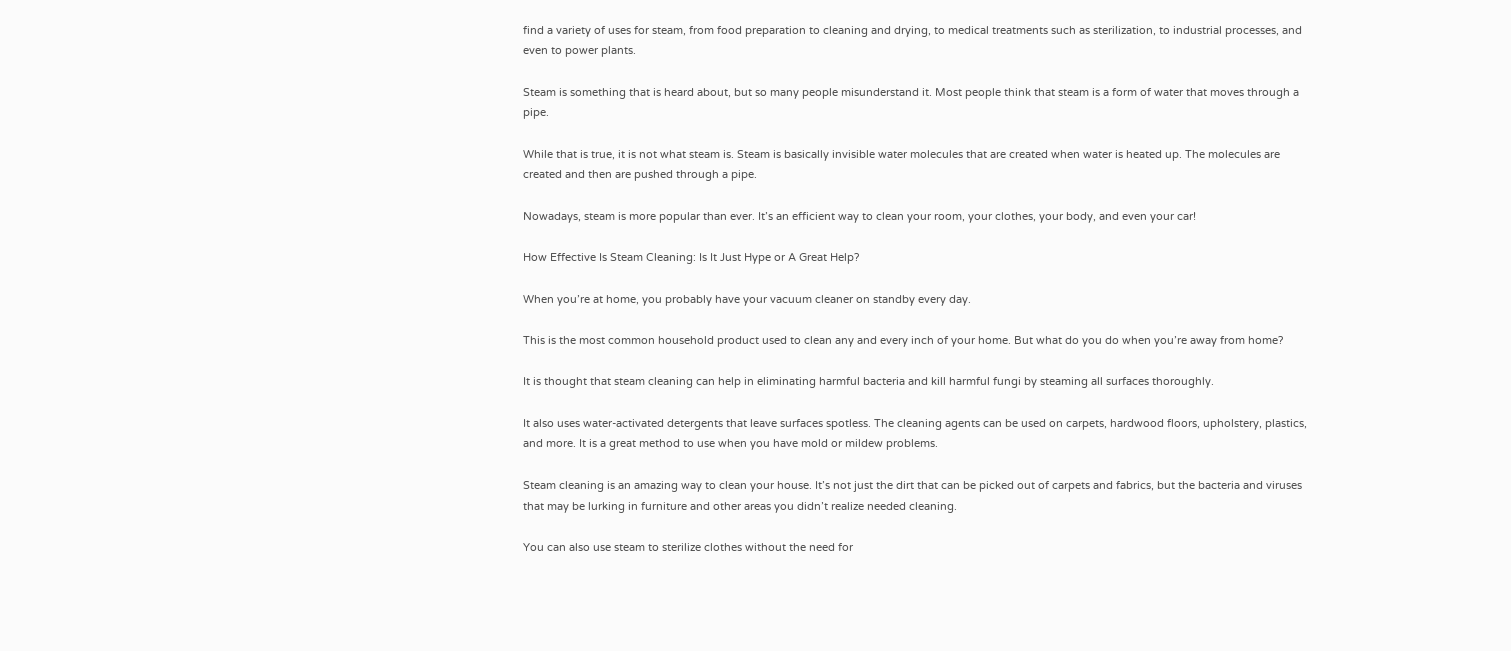find a variety of uses for steam, from food preparation to cleaning and drying, to medical treatments such as sterilization, to industrial processes, and even to power plants.

Steam is something that is heard about, but so many people misunderstand it. Most people think that steam is a form of water that moves through a pipe.

While that is true, it is not what steam is. Steam is basically invisible water molecules that are created when water is heated up. The molecules are created and then are pushed through a pipe.

Nowadays, steam is more popular than ever. It’s an efficient way to clean your room, your clothes, your body, and even your car!

How Effective Is Steam Cleaning: Is It Just Hype or A Great Help?

When you’re at home, you probably have your vacuum cleaner on standby every day.

This is the most common household product used to clean any and every inch of your home. But what do you do when you’re away from home?

It is thought that steam cleaning can help in eliminating harmful bacteria and kill harmful fungi by steaming all surfaces thoroughly.

It also uses water-activated detergents that leave surfaces spotless. The cleaning agents can be used on carpets, hardwood floors, upholstery, plastics, and more. It is a great method to use when you have mold or mildew problems.

Steam cleaning is an amazing way to clean your house. It’s not just the dirt that can be picked out of carpets and fabrics, but the bacteria and viruses that may be lurking in furniture and other areas you didn’t realize needed cleaning.

You can also use steam to sterilize clothes without the need for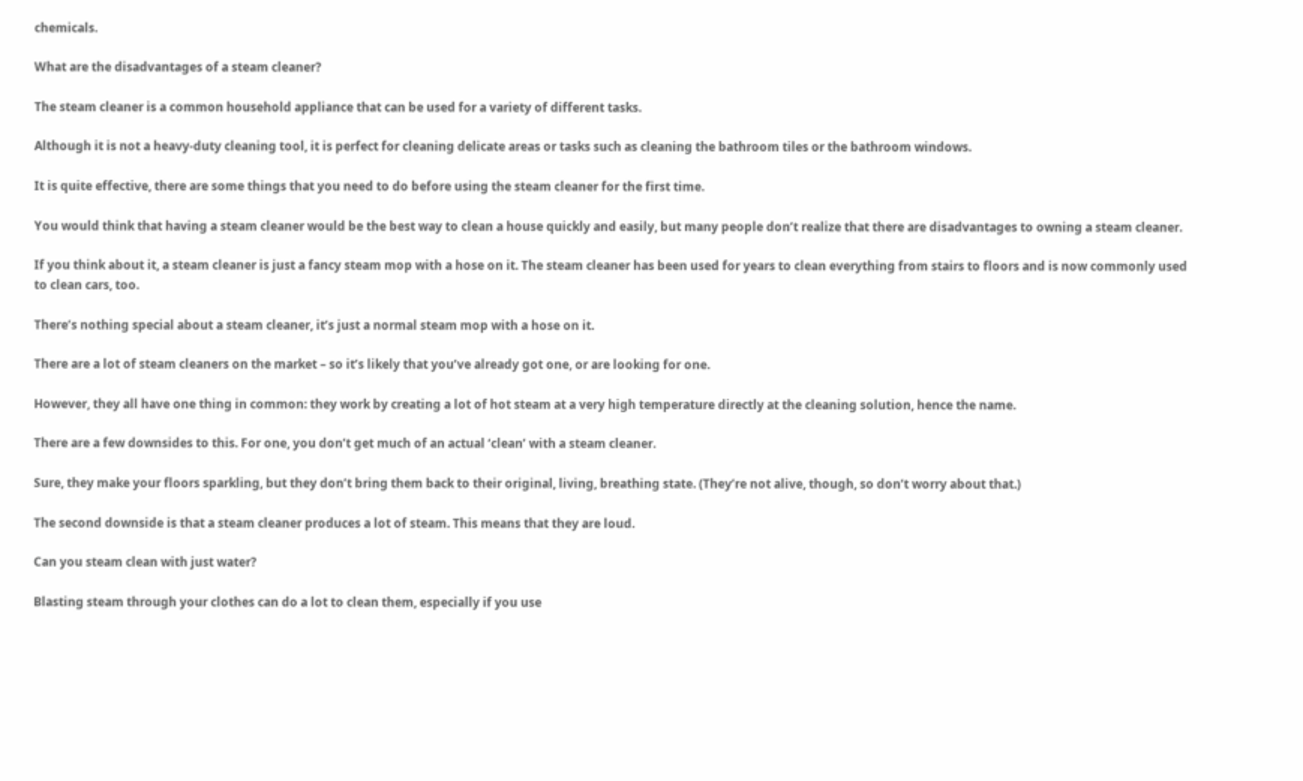chemicals.

What are the disadvantages of a steam cleaner?

The steam cleaner is a common household appliance that can be used for a variety of different tasks.

Although it is not a heavy-duty cleaning tool, it is perfect for cleaning delicate areas or tasks such as cleaning the bathroom tiles or the bathroom windows.

It is quite effective, there are some things that you need to do before using the steam cleaner for the first time.

You would think that having a steam cleaner would be the best way to clean a house quickly and easily, but many people don’t realize that there are disadvantages to owning a steam cleaner.

If you think about it, a steam cleaner is just a fancy steam mop with a hose on it. The steam cleaner has been used for years to clean everything from stairs to floors and is now commonly used to clean cars, too.

There’s nothing special about a steam cleaner, it’s just a normal steam mop with a hose on it.

There are a lot of steam cleaners on the market – so it’s likely that you’ve already got one, or are looking for one.

However, they all have one thing in common: they work by creating a lot of hot steam at a very high temperature directly at the cleaning solution, hence the name.

There are a few downsides to this. For one, you don’t get much of an actual ‘clean’ with a steam cleaner.

Sure, they make your floors sparkling, but they don’t bring them back to their original, living, breathing state. (They’re not alive, though, so don’t worry about that.)

The second downside is that a steam cleaner produces a lot of steam. This means that they are loud.

Can you steam clean with just water?

Blasting steam through your clothes can do a lot to clean them, especially if you use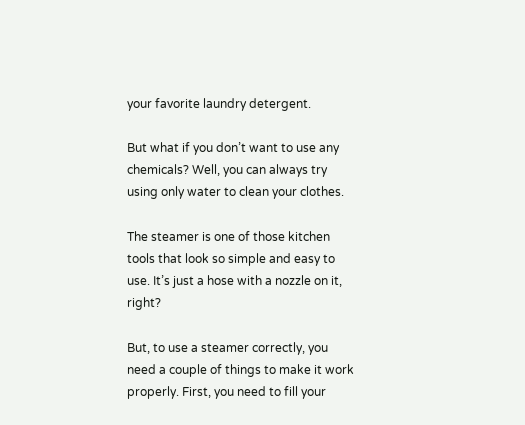your favorite laundry detergent.

But what if you don’t want to use any chemicals? Well, you can always try using only water to clean your clothes.

The steamer is one of those kitchen tools that look so simple and easy to use. It’s just a hose with a nozzle on it, right?

But, to use a steamer correctly, you need a couple of things to make it work properly. First, you need to fill your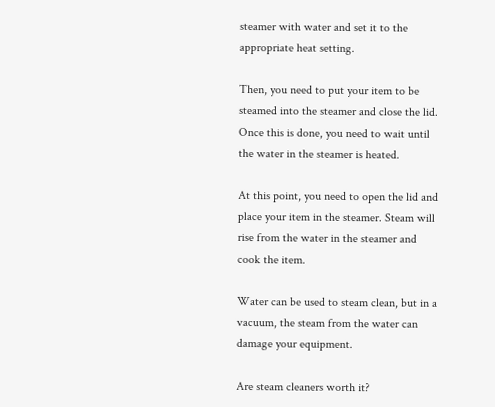steamer with water and set it to the appropriate heat setting.

Then, you need to put your item to be steamed into the steamer and close the lid. Once this is done, you need to wait until the water in the steamer is heated.

At this point, you need to open the lid and place your item in the steamer. Steam will rise from the water in the steamer and cook the item.

Water can be used to steam clean, but in a vacuum, the steam from the water can damage your equipment.

Are steam cleaners worth it?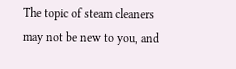The topic of steam cleaners may not be new to you, and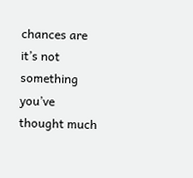chances are it’s not something you’ve thought much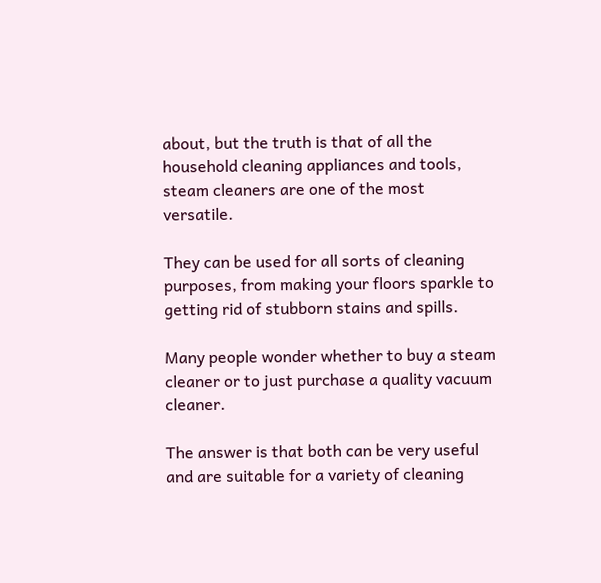about, but the truth is that of all the household cleaning appliances and tools, steam cleaners are one of the most versatile.

They can be used for all sorts of cleaning purposes, from making your floors sparkle to getting rid of stubborn stains and spills.

Many people wonder whether to buy a steam cleaner or to just purchase a quality vacuum cleaner.

The answer is that both can be very useful and are suitable for a variety of cleaning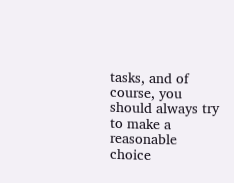tasks, and of course, you should always try to make a reasonable choice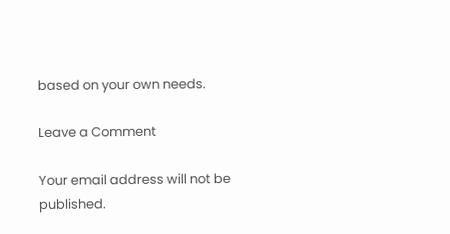based on your own needs.

Leave a Comment

Your email address will not be published.